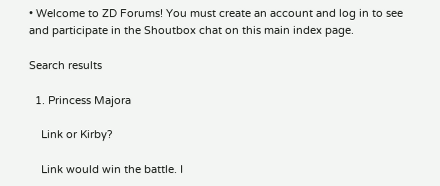• Welcome to ZD Forums! You must create an account and log in to see and participate in the Shoutbox chat on this main index page.

Search results

  1. Princess Majora

    Link or Kirby?

    Link would win the battle. I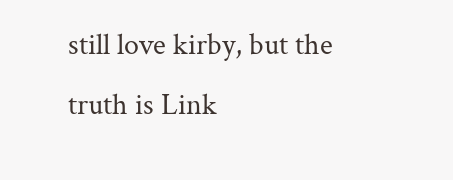still love kirby, but the truth is Link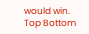would win.
Top Bottom